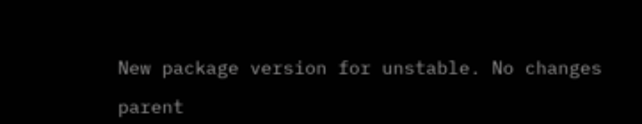New package version for unstable. No changes

parent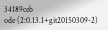34189ceb
ode (2:0.13.1+git20150309-2)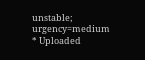unstable; urgency=medium
* Uploaded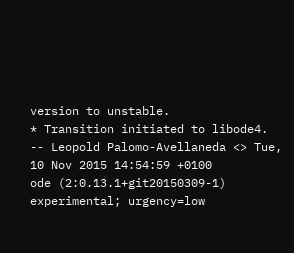version to unstable.
* Transition initiated to libode4.
-- Leopold Palomo-Avellaneda <> Tue, 10 Nov 2015 14:54:59 +0100
ode (2:0.13.1+git20150309-1) experimental; urgency=low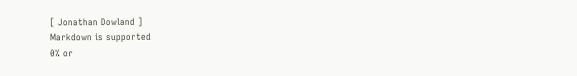[ Jonathan Dowland ]
Markdown is supported
0% or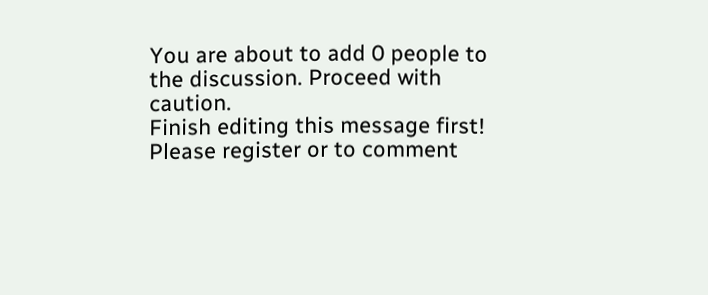You are about to add 0 people to the discussion. Proceed with caution.
Finish editing this message first!
Please register or to comment